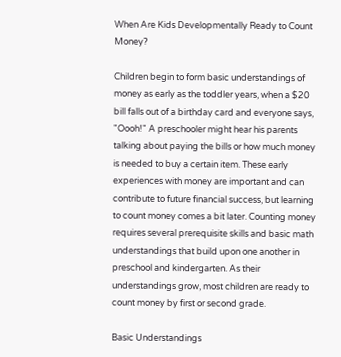When Are Kids Developmentally Ready to Count Money?

Children begin to form basic understandings of money as early as the toddler years, when a $20 bill falls out of a birthday card and everyone says, "Oooh!" A preschooler might hear his parents talking about paying the bills or how much money is needed to buy a certain item. These early experiences with money are important and can contribute to future financial success, but learning to count money comes a bit later. Counting money requires several prerequisite skills and basic math understandings that build upon one another in preschool and kindergarten. As their understandings grow, most children are ready to count money by first or second grade.

Basic Understandings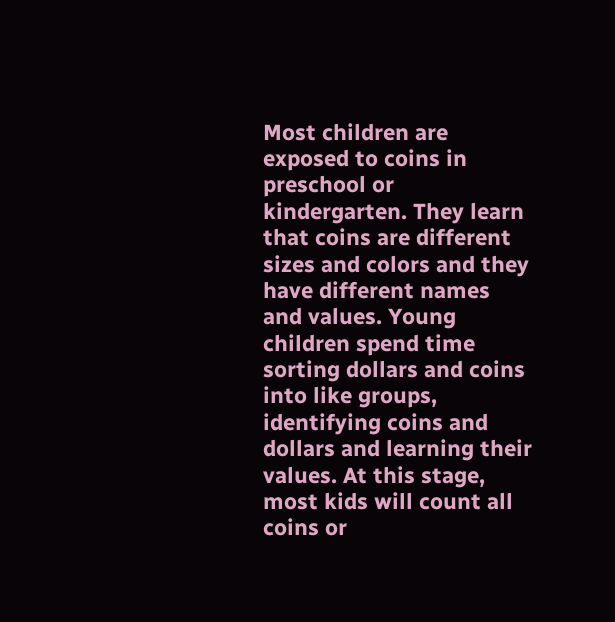Most children are exposed to coins in preschool or kindergarten. They learn that coins are different sizes and colors and they have different names and values. Young children spend time sorting dollars and coins into like groups, identifying coins and dollars and learning their values. At this stage, most kids will count all coins or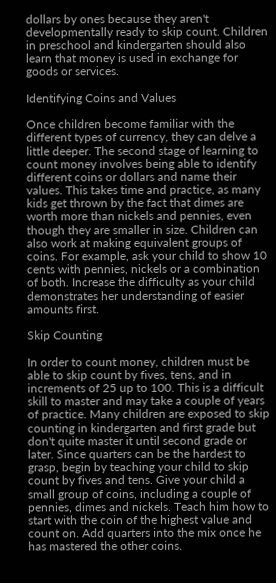dollars by ones because they aren't developmentally ready to skip count. Children in preschool and kindergarten should also learn that money is used in exchange for goods or services.

Identifying Coins and Values

Once children become familiar with the different types of currency, they can delve a little deeper. The second stage of learning to count money involves being able to identify different coins or dollars and name their values. This takes time and practice, as many kids get thrown by the fact that dimes are worth more than nickels and pennies, even though they are smaller in size. Children can also work at making equivalent groups of coins. For example, ask your child to show 10 cents with pennies, nickels or a combination of both. Increase the difficulty as your child demonstrates her understanding of easier amounts first.

Skip Counting

In order to count money, children must be able to skip count by fives, tens, and in increments of 25 up to 100. This is a difficult skill to master and may take a couple of years of practice. Many children are exposed to skip counting in kindergarten and first grade but don't quite master it until second grade or later. Since quarters can be the hardest to grasp, begin by teaching your child to skip count by fives and tens. Give your child a small group of coins, including a couple of pennies, dimes and nickels. Teach him how to start with the coin of the highest value and count on. Add quarters into the mix once he has mastered the other coins.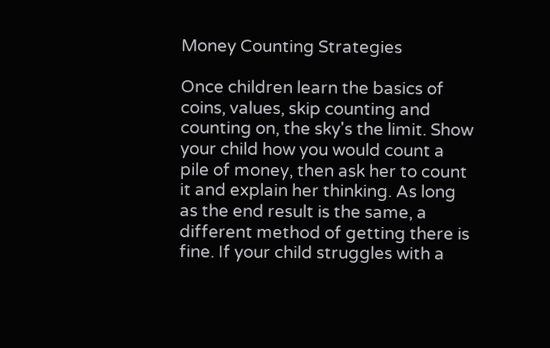Money Counting Strategies

Once children learn the basics of coins, values, skip counting and counting on, the sky's the limit. Show your child how you would count a pile of money, then ask her to count it and explain her thinking. As long as the end result is the same, a different method of getting there is fine. If your child struggles with a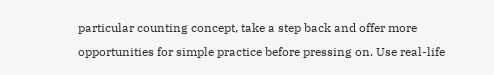particular counting concept, take a step back and offer more opportunities for simple practice before pressing on. Use real-life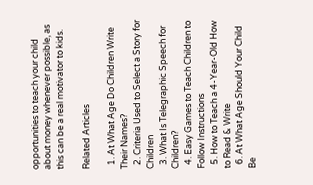opportunities to teach your child about money whenever possible, as this can be a real motivator to kids.

Related Articles

  1. At What Age Do Children Write Their Names?
  2. Criteria Used to Select a Story for Children
  3. What Is Telegraphic Speech for Children?
  4. Easy Games to Teach Children to Follow Instructions
  5. How to Teach a 4-Year-Old How to Read & Write
  6. At What Age Should Your Child Be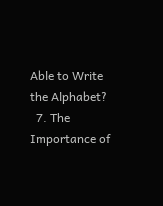Able to Write the Alphabet?
  7. The Importance of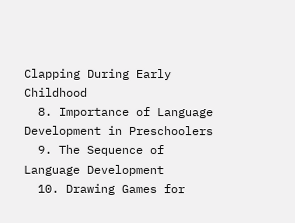Clapping During Early Childhood
  8. Importance of Language Development in Preschoolers
  9. The Sequence of Language Development
  10. Drawing Games for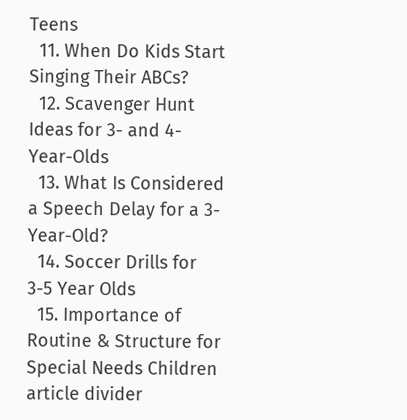Teens
  11. When Do Kids Start Singing Their ABCs?
  12. Scavenger Hunt Ideas for 3- and 4-Year-Olds
  13. What Is Considered a Speech Delay for a 3-Year-Old?
  14. Soccer Drills for 3-5 Year Olds
  15. Importance of Routine & Structure for Special Needs Children
article divider